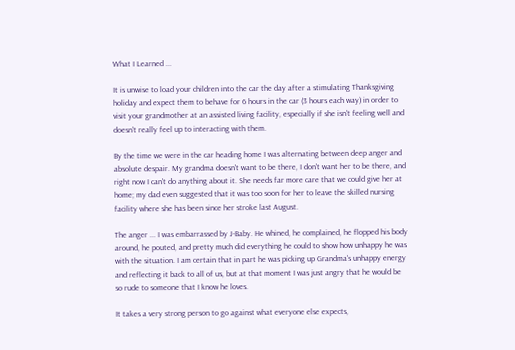What I Learned ...

It is unwise to load your children into the car the day after a stimulating Thanksgiving holiday and expect them to behave for 6 hours in the car (3 hours each way) in order to visit your grandmother at an assisted living facility, especially if she isn't feeling well and doesn't really feel up to interacting with them.

By the time we were in the car heading home I was alternating between deep anger and absolute despair. My grandma doesn't want to be there, I don't want her to be there, and right now I can't do anything about it. She needs far more care that we could give her at home; my dad even suggested that it was too soon for her to leave the skilled nursing facility where she has been since her stroke last August.

The anger ... I was embarrassed by J-Baby. He whined, he complained, he flopped his body around, he pouted, and pretty much did everything he could to show how unhappy he was with the situation. I am certain that in part he was picking up Grandma's unhappy energy and reflecting it back to all of us, but at that moment I was just angry that he would be so rude to someone that I know he loves.

It takes a very strong person to go against what everyone else expects,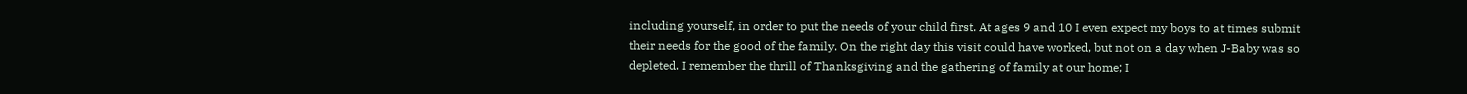including yourself, in order to put the needs of your child first. At ages 9 and 10 I even expect my boys to at times submit their needs for the good of the family. On the right day this visit could have worked, but not on a day when J-Baby was so depleted. I remember the thrill of Thanksgiving and the gathering of family at our home; I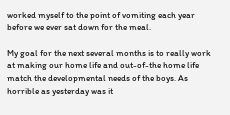worked myself to the point of vomiting each year before we ever sat down for the meal.

My goal for the next several months is to really work at making our home life and out-of-the home life match the developmental needs of the boys. As horrible as yesterday was it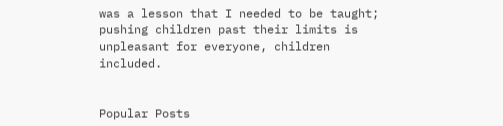was a lesson that I needed to be taught; pushing children past their limits is unpleasant for everyone, children included.


Popular Posts